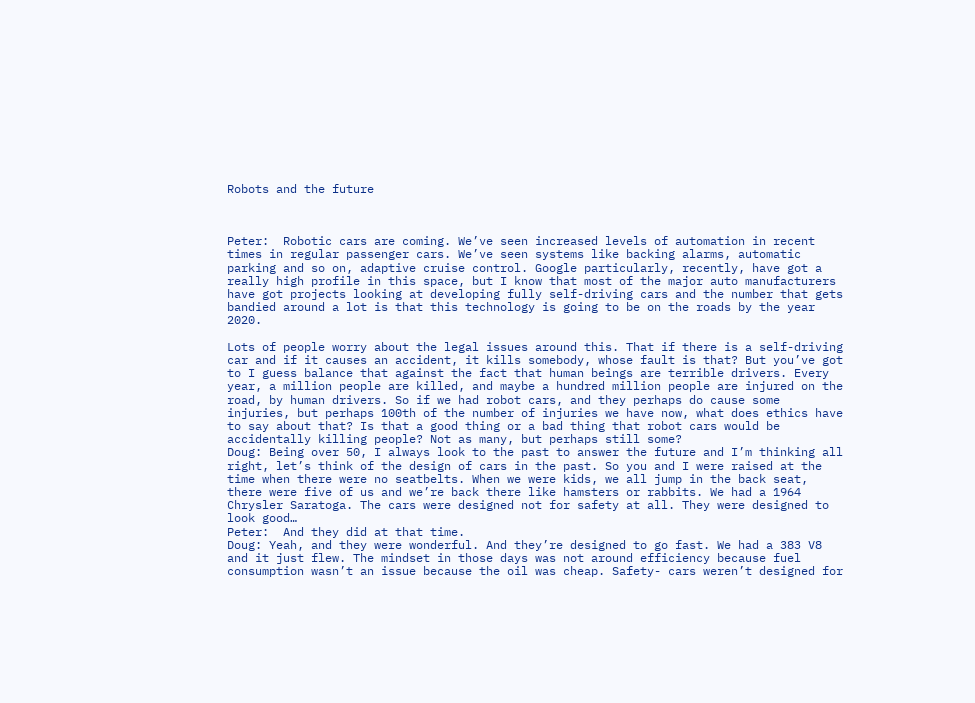Robots and the future



Peter:  Robotic cars are coming. We’ve seen increased levels of automation in recent times in regular passenger cars. We’ve seen systems like backing alarms, automatic parking and so on, adaptive cruise control. Google particularly, recently, have got a really high profile in this space, but I know that most of the major auto manufacturers have got projects looking at developing fully self-driving cars and the number that gets bandied around a lot is that this technology is going to be on the roads by the year 2020.

Lots of people worry about the legal issues around this. That if there is a self-driving car and if it causes an accident, it kills somebody, whose fault is that? But you’ve got to I guess balance that against the fact that human beings are terrible drivers. Every year, a million people are killed, and maybe a hundred million people are injured on the road, by human drivers. So if we had robot cars, and they perhaps do cause some injuries, but perhaps 100th of the number of injuries we have now, what does ethics have to say about that? Is that a good thing or a bad thing that robot cars would be accidentally killing people? Not as many, but perhaps still some?
Doug: Being over 50, I always look to the past to answer the future and I’m thinking all right, let’s think of the design of cars in the past. So you and I were raised at the time when there were no seatbelts. When we were kids, we all jump in the back seat, there were five of us and we’re back there like hamsters or rabbits. We had a 1964 Chrysler Saratoga. The cars were designed not for safety at all. They were designed to look good…
Peter:  And they did at that time.
Doug: Yeah, and they were wonderful. And they’re designed to go fast. We had a 383 V8 and it just flew. The mindset in those days was not around efficiency because fuel consumption wasn’t an issue because the oil was cheap. Safety- cars weren’t designed for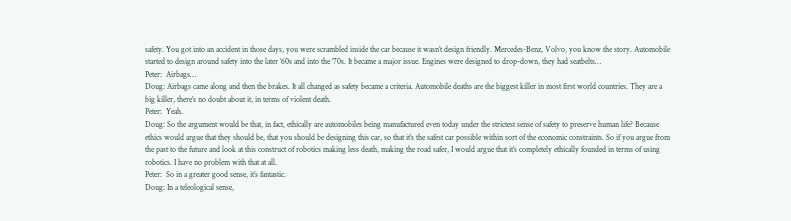safety. You got into an accident in those days, you were scrambled inside the car because it wasn’t design friendly. Mercedes-Benz, Volvo, you know the story. Automobile started to design around safety into the later ‘60s and into the ‘70s. It became a major issue. Engines were designed to drop-down, they had seatbelts…
Peter:  Airbags…
Doug: Airbags came along and then the brakes. It all changed as safety became a criteria. Automobile deaths are the biggest killer in most first world countries. They are a big killer, there’s no doubt about it, in terms of violent death.
Peter:  Yeah.
Doug: So the argument would be that, in fact, ethically are automobiles being manufactured even today under the strictest sense of safety to preserve human life? Because ethics would argue that they should be, that you should be designing this car, so that it’s the safest car possible within sort of the economic constraints. So if you argue from the past to the future and look at this construct of robotics making less death, making the road safer, I would argue that it’s completely ethically founded in terms of using robotics. I have no problem with that at all.
Peter:  So in a greater good sense, it’s fantastic.
Doug: In a teleological sense,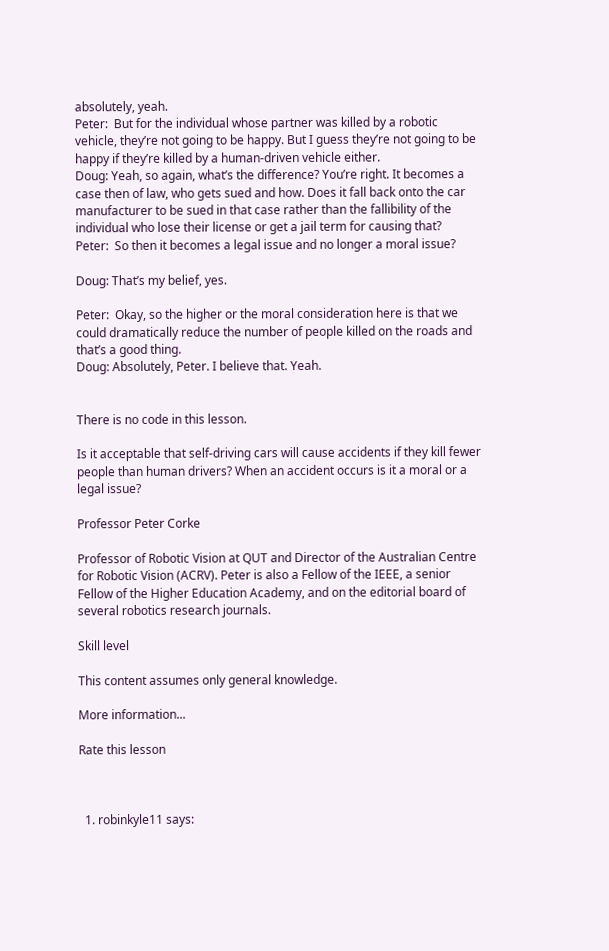absolutely, yeah.
Peter:  But for the individual whose partner was killed by a robotic vehicle, they’re not going to be happy. But I guess they’re not going to be happy if they’re killed by a human-driven vehicle either.
Doug: Yeah, so again, what’s the difference? You’re right. It becomes a case then of law, who gets sued and how. Does it fall back onto the car manufacturer to be sued in that case rather than the fallibility of the individual who lose their license or get a jail term for causing that?
Peter:  So then it becomes a legal issue and no longer a moral issue?

Doug: That’s my belief, yes.

Peter:  Okay, so the higher or the moral consideration here is that we could dramatically reduce the number of people killed on the roads and that’s a good thing.
Doug: Absolutely, Peter. I believe that. Yeah.


There is no code in this lesson.

Is it acceptable that self-driving cars will cause accidents if they kill fewer people than human drivers? When an accident occurs is it a moral or a legal issue?

Professor Peter Corke

Professor of Robotic Vision at QUT and Director of the Australian Centre for Robotic Vision (ACRV). Peter is also a Fellow of the IEEE, a senior Fellow of the Higher Education Academy, and on the editorial board of several robotics research journals.

Skill level

This content assumes only general knowledge.

More information...

Rate this lesson



  1. robinkyle11 says: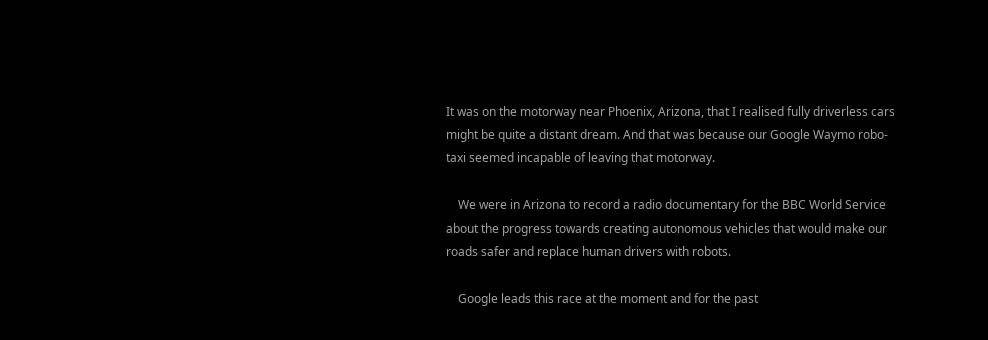It was on the motorway near Phoenix, Arizona, that I realised fully driverless cars might be quite a distant dream. And that was because our Google Waymo robo-taxi seemed incapable of leaving that motorway.

    We were in Arizona to record a radio documentary for the BBC World Service about the progress towards creating autonomous vehicles that would make our roads safer and replace human drivers with robots.

    Google leads this race at the moment and for the past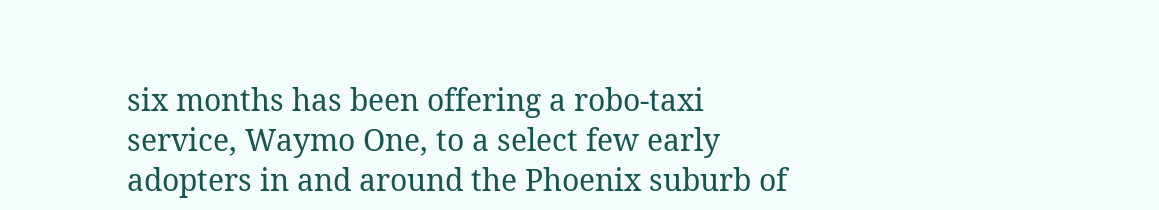six months has been offering a robo-taxi service, Waymo One, to a select few early adopters in and around the Phoenix suburb of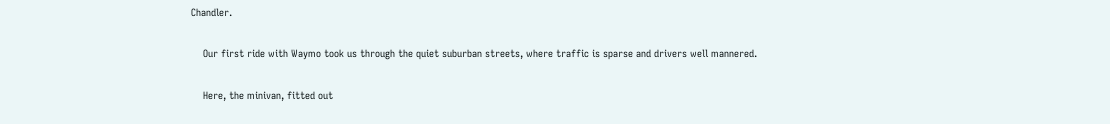Chandler.

    Our first ride with Waymo took us through the quiet suburban streets, where traffic is sparse and drivers well mannered.

    Here, the minivan, fitted out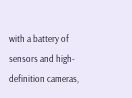with a battery of sensors and high-definition cameras,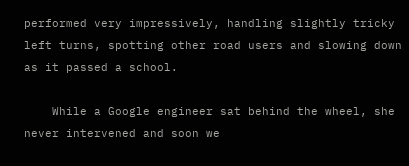performed very impressively, handling slightly tricky left turns, spotting other road users and slowing down as it passed a school.

    While a Google engineer sat behind the wheel, she never intervened and soon we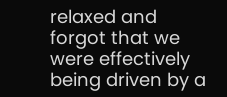relaxed and forgot that we were effectively being driven by a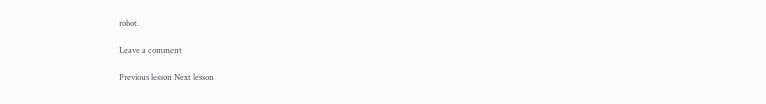robot.

Leave a comment

Previous lesson Next lesson